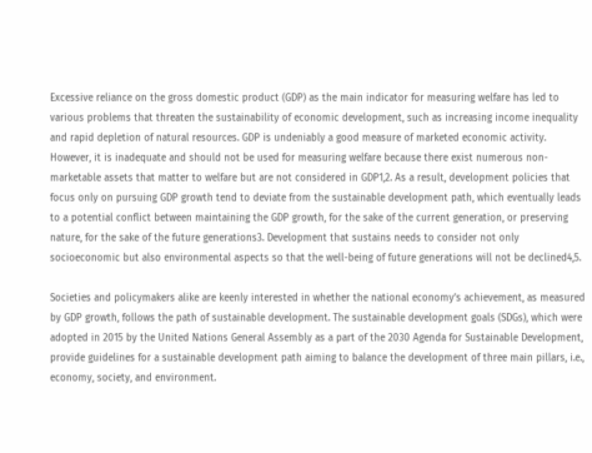Excessive reliance on the gross domestic product (GDP) as the main indicator for measuring welfare has led to various problems that threaten the sustainability of economic development, such as increasing income inequality and rapid depletion of natural resources. GDP is undeniably a good measure of marketed economic activity. However, it is inadequate and should not be used for measuring welfare because there exist numerous non-marketable assets that matter to welfare but are not considered in GDP1,2. As a result, development policies that focus only on pursuing GDP growth tend to deviate from the sustainable development path, which eventually leads to a potential conflict between maintaining the GDP growth, for the sake of the current generation, or preserving nature, for the sake of the future generations3. Development that sustains needs to consider not only socioeconomic but also environmental aspects so that the well-being of future generations will not be declined4,5.

Societies and policymakers alike are keenly interested in whether the national economy’s achievement, as measured by GDP growth, follows the path of sustainable development. The sustainable development goals (SDGs), which were adopted in 2015 by the United Nations General Assembly as a part of the 2030 Agenda for Sustainable Development, provide guidelines for a sustainable development path aiming to balance the development of three main pillars, i.e., economy, society, and environment.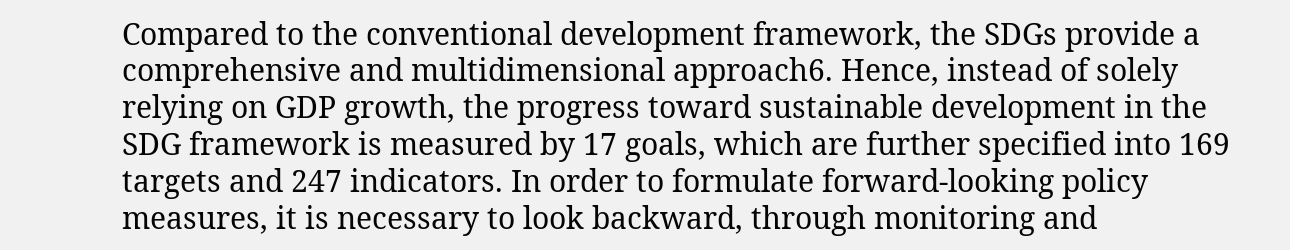Compared to the conventional development framework, the SDGs provide a comprehensive and multidimensional approach6. Hence, instead of solely relying on GDP growth, the progress toward sustainable development in the SDG framework is measured by 17 goals, which are further specified into 169 targets and 247 indicators. In order to formulate forward-looking policy measures, it is necessary to look backward, through monitoring and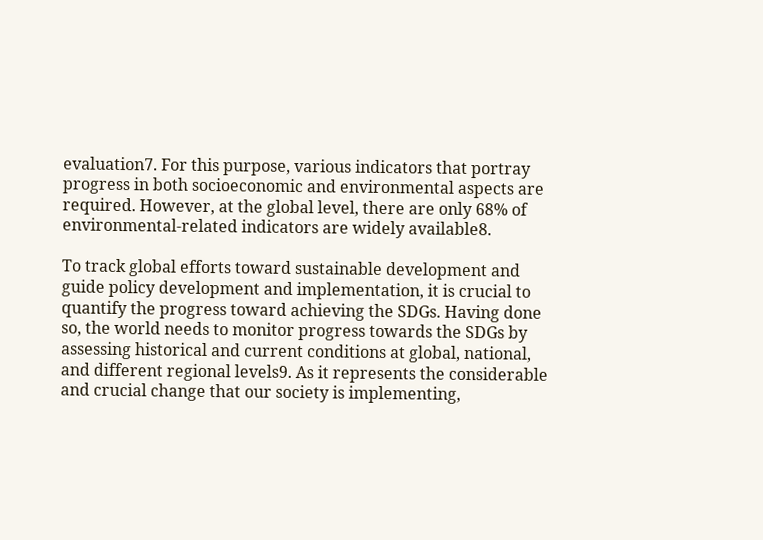evaluation7. For this purpose, various indicators that portray progress in both socioeconomic and environmental aspects are required. However, at the global level, there are only 68% of environmental-related indicators are widely available8.

To track global efforts toward sustainable development and guide policy development and implementation, it is crucial to quantify the progress toward achieving the SDGs. Having done so, the world needs to monitor progress towards the SDGs by assessing historical and current conditions at global, national, and different regional levels9. As it represents the considerable and crucial change that our society is implementing,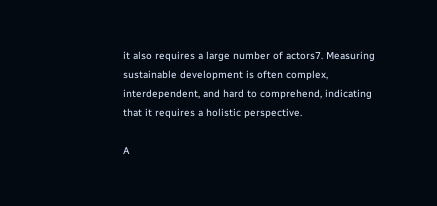it also requires a large number of actors7. Measuring sustainable development is often complex, interdependent, and hard to comprehend, indicating that it requires a holistic perspective.

A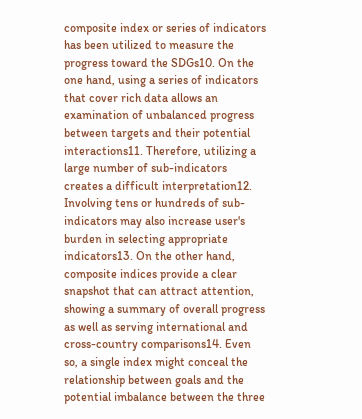composite index or series of indicators has been utilized to measure the progress toward the SDGs10. On the one hand, using a series of indicators that cover rich data allows an examination of unbalanced progress between targets and their potential interactions11. Therefore, utilizing a large number of sub-indicators creates a difficult interpretation12. Involving tens or hundreds of sub-indicators may also increase user's burden in selecting appropriate indicators13. On the other hand, composite indices provide a clear snapshot that can attract attention, showing a summary of overall progress as well as serving international and cross-country comparisons14. Even so, a single index might conceal the relationship between goals and the potential imbalance between the three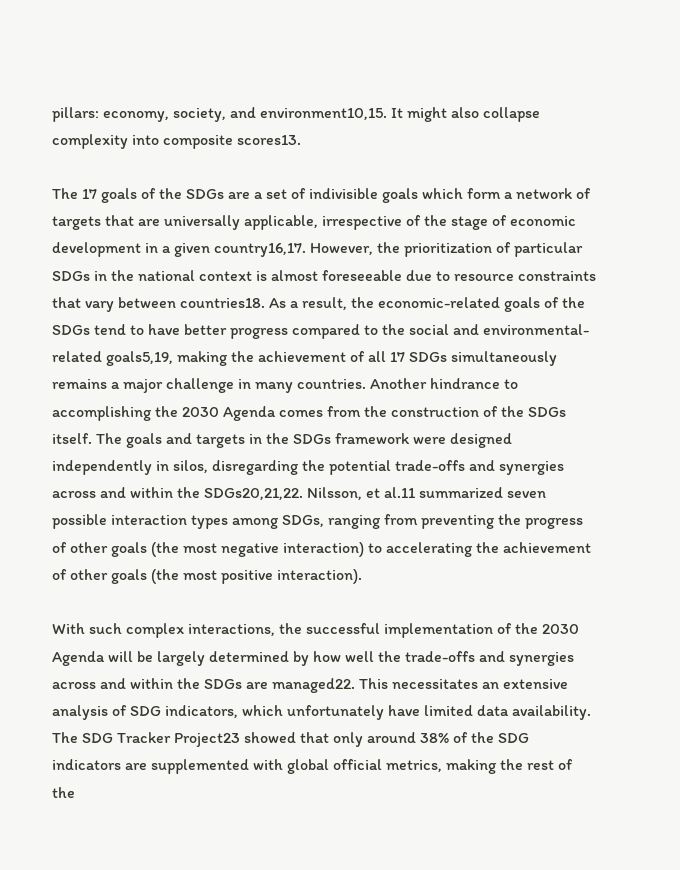pillars: economy, society, and environment10,15. It might also collapse complexity into composite scores13.

The 17 goals of the SDGs are a set of indivisible goals which form a network of targets that are universally applicable, irrespective of the stage of economic development in a given country16,17. However, the prioritization of particular SDGs in the national context is almost foreseeable due to resource constraints that vary between countries18. As a result, the economic-related goals of the SDGs tend to have better progress compared to the social and environmental-related goals5,19, making the achievement of all 17 SDGs simultaneously remains a major challenge in many countries. Another hindrance to accomplishing the 2030 Agenda comes from the construction of the SDGs itself. The goals and targets in the SDGs framework were designed independently in silos, disregarding the potential trade-offs and synergies across and within the SDGs20,21,22. Nilsson, et al.11 summarized seven possible interaction types among SDGs, ranging from preventing the progress of other goals (the most negative interaction) to accelerating the achievement of other goals (the most positive interaction).

With such complex interactions, the successful implementation of the 2030 Agenda will be largely determined by how well the trade-offs and synergies across and within the SDGs are managed22. This necessitates an extensive analysis of SDG indicators, which unfortunately have limited data availability. The SDG Tracker Project23 showed that only around 38% of the SDG indicators are supplemented with global official metrics, making the rest of the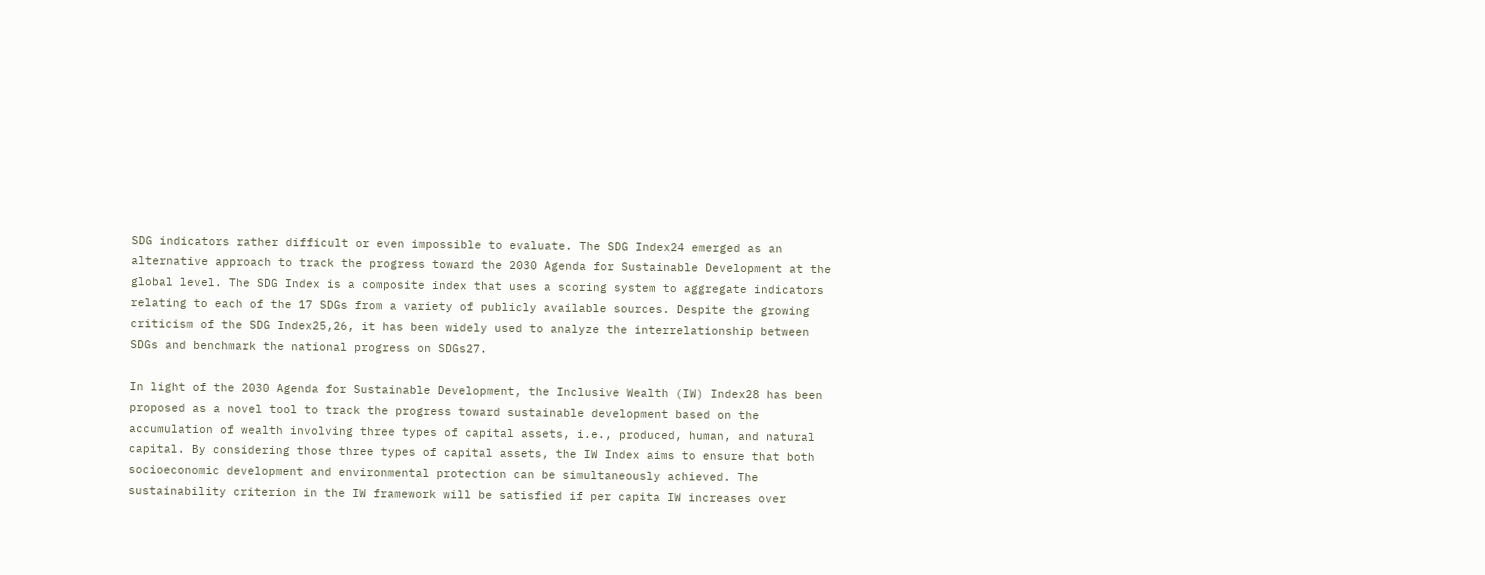SDG indicators rather difficult or even impossible to evaluate. The SDG Index24 emerged as an alternative approach to track the progress toward the 2030 Agenda for Sustainable Development at the global level. The SDG Index is a composite index that uses a scoring system to aggregate indicators relating to each of the 17 SDGs from a variety of publicly available sources. Despite the growing criticism of the SDG Index25,26, it has been widely used to analyze the interrelationship between SDGs and benchmark the national progress on SDGs27.

In light of the 2030 Agenda for Sustainable Development, the Inclusive Wealth (IW) Index28 has been proposed as a novel tool to track the progress toward sustainable development based on the accumulation of wealth involving three types of capital assets, i.e., produced, human, and natural capital. By considering those three types of capital assets, the IW Index aims to ensure that both socioeconomic development and environmental protection can be simultaneously achieved. The sustainability criterion in the IW framework will be satisfied if per capita IW increases over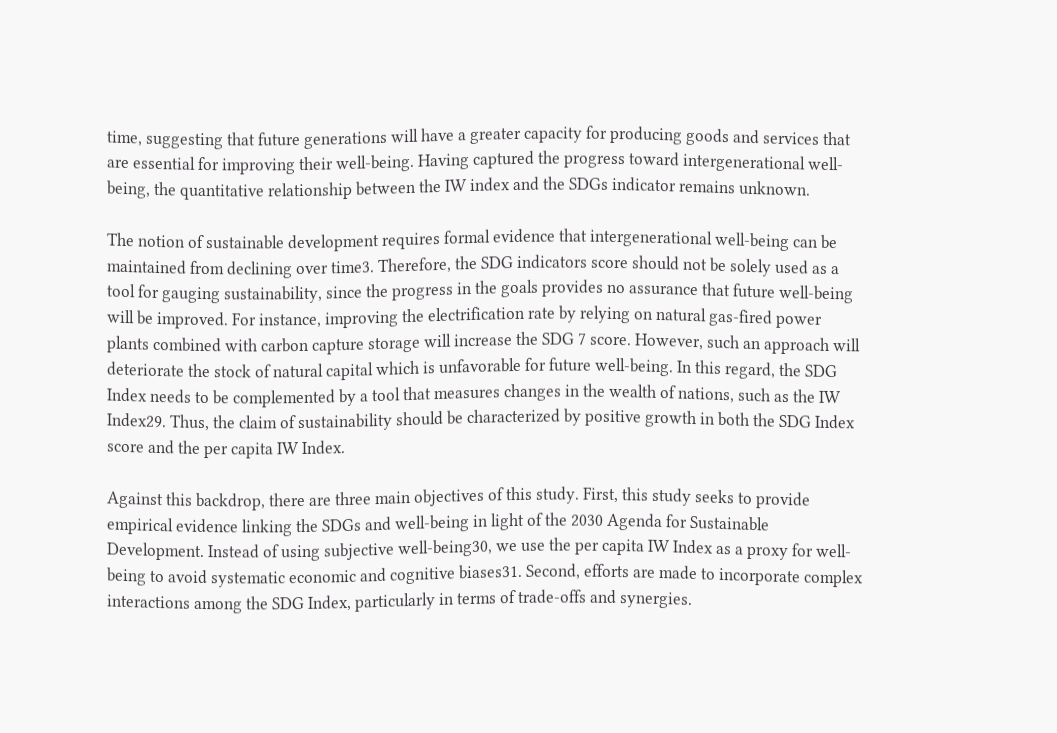time, suggesting that future generations will have a greater capacity for producing goods and services that are essential for improving their well-being. Having captured the progress toward intergenerational well-being, the quantitative relationship between the IW index and the SDGs indicator remains unknown.

The notion of sustainable development requires formal evidence that intergenerational well-being can be maintained from declining over time3. Therefore, the SDG indicators score should not be solely used as a tool for gauging sustainability, since the progress in the goals provides no assurance that future well-being will be improved. For instance, improving the electrification rate by relying on natural gas-fired power plants combined with carbon capture storage will increase the SDG 7 score. However, such an approach will deteriorate the stock of natural capital which is unfavorable for future well-being. In this regard, the SDG Index needs to be complemented by a tool that measures changes in the wealth of nations, such as the IW Index29. Thus, the claim of sustainability should be characterized by positive growth in both the SDG Index score and the per capita IW Index.

Against this backdrop, there are three main objectives of this study. First, this study seeks to provide empirical evidence linking the SDGs and well-being in light of the 2030 Agenda for Sustainable Development. Instead of using subjective well-being30, we use the per capita IW Index as a proxy for well-being to avoid systematic economic and cognitive biases31. Second, efforts are made to incorporate complex interactions among the SDG Index, particularly in terms of trade-offs and synergies.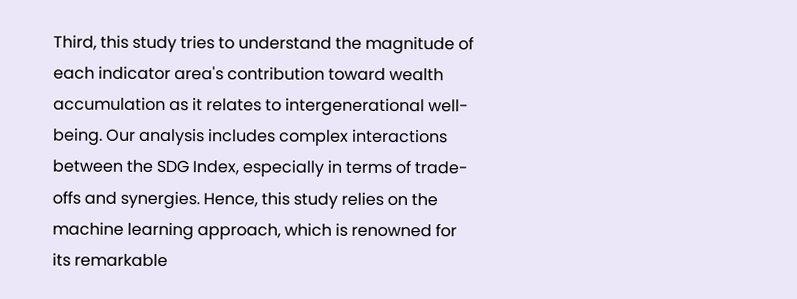Third, this study tries to understand the magnitude of each indicator area's contribution toward wealth accumulation as it relates to intergenerational well-being. Our analysis includes complex interactions between the SDG Index, especially in terms of trade-offs and synergies. Hence, this study relies on the machine learning approach, which is renowned for its remarkable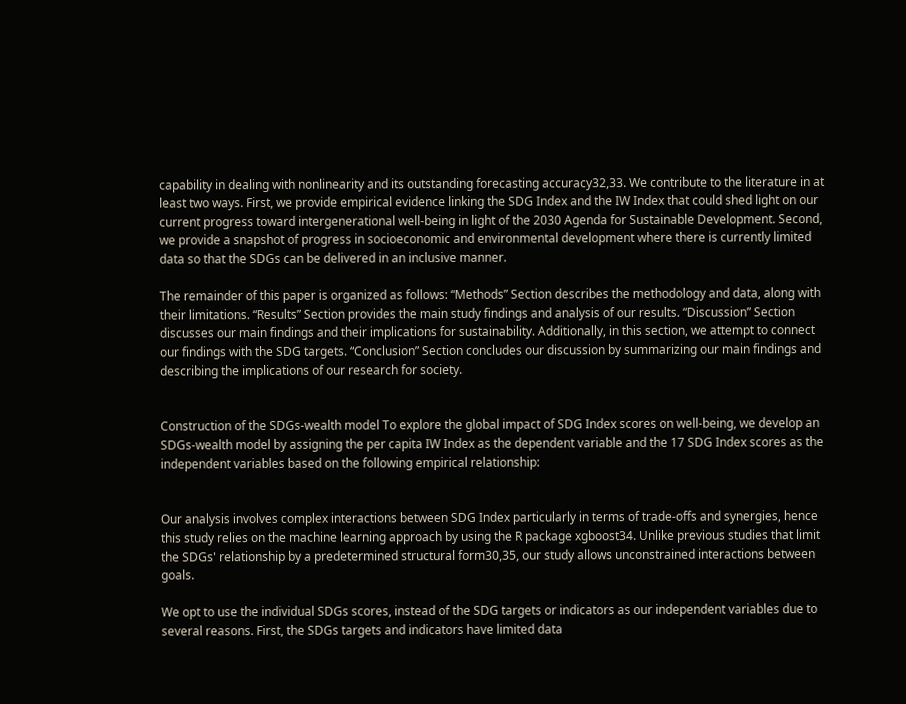capability in dealing with nonlinearity and its outstanding forecasting accuracy32,33. We contribute to the literature in at least two ways. First, we provide empirical evidence linking the SDG Index and the IW Index that could shed light on our current progress toward intergenerational well-being in light of the 2030 Agenda for Sustainable Development. Second, we provide a snapshot of progress in socioeconomic and environmental development where there is currently limited data so that the SDGs can be delivered in an inclusive manner.

The remainder of this paper is organized as follows: “Methods” Section describes the methodology and data, along with their limitations. “Results” Section provides the main study findings and analysis of our results. “Discussion” Section discusses our main findings and their implications for sustainability. Additionally, in this section, we attempt to connect our findings with the SDG targets. “Conclusion” Section concludes our discussion by summarizing our main findings and describing the implications of our research for society.


Construction of the SDGs-wealth model To explore the global impact of SDG Index scores on well-being, we develop an SDGs-wealth model by assigning the per capita IW Index as the dependent variable and the 17 SDG Index scores as the independent variables based on the following empirical relationship:


Our analysis involves complex interactions between SDG Index particularly in terms of trade-offs and synergies, hence this study relies on the machine learning approach by using the R package xgboost34. Unlike previous studies that limit the SDGs' relationship by a predetermined structural form30,35, our study allows unconstrained interactions between goals.

We opt to use the individual SDGs scores, instead of the SDG targets or indicators as our independent variables due to several reasons. First, the SDGs targets and indicators have limited data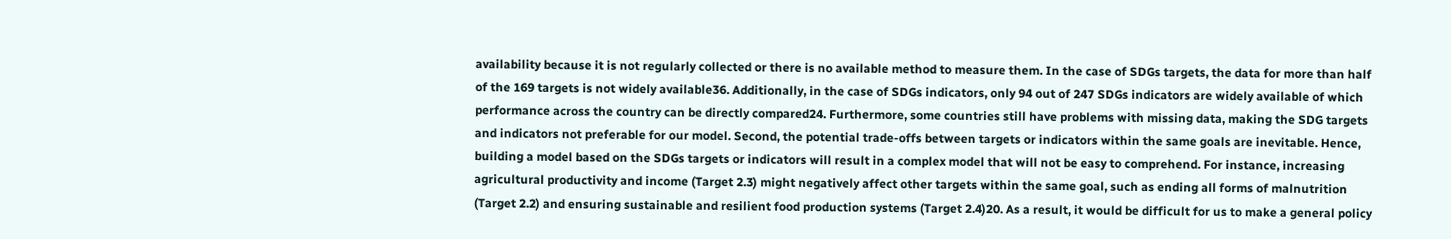availability because it is not regularly collected or there is no available method to measure them. In the case of SDGs targets, the data for more than half of the 169 targets is not widely available36. Additionally, in the case of SDGs indicators, only 94 out of 247 SDGs indicators are widely available of which performance across the country can be directly compared24. Furthermore, some countries still have problems with missing data, making the SDG targets and indicators not preferable for our model. Second, the potential trade-offs between targets or indicators within the same goals are inevitable. Hence, building a model based on the SDGs targets or indicators will result in a complex model that will not be easy to comprehend. For instance, increasing agricultural productivity and income (Target 2.3) might negatively affect other targets within the same goal, such as ending all forms of malnutrition (Target 2.2) and ensuring sustainable and resilient food production systems (Target 2.4)20. As a result, it would be difficult for us to make a general policy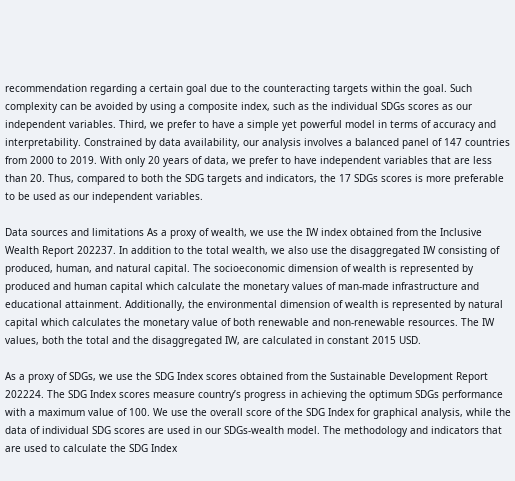recommendation regarding a certain goal due to the counteracting targets within the goal. Such complexity can be avoided by using a composite index, such as the individual SDGs scores as our independent variables. Third, we prefer to have a simple yet powerful model in terms of accuracy and interpretability. Constrained by data availability, our analysis involves a balanced panel of 147 countries from 2000 to 2019. With only 20 years of data, we prefer to have independent variables that are less than 20. Thus, compared to both the SDG targets and indicators, the 17 SDGs scores is more preferable to be used as our independent variables.

Data sources and limitations As a proxy of wealth, we use the IW index obtained from the Inclusive Wealth Report 202237. In addition to the total wealth, we also use the disaggregated IW consisting of produced, human, and natural capital. The socioeconomic dimension of wealth is represented by produced and human capital which calculate the monetary values of man-made infrastructure and educational attainment. Additionally, the environmental dimension of wealth is represented by natural capital which calculates the monetary value of both renewable and non-renewable resources. The IW values, both the total and the disaggregated IW, are calculated in constant 2015 USD.

As a proxy of SDGs, we use the SDG Index scores obtained from the Sustainable Development Report 202224. The SDG Index scores measure country’s progress in achieving the optimum SDGs performance with a maximum value of 100. We use the overall score of the SDG Index for graphical analysis, while the data of individual SDG scores are used in our SDGs-wealth model. The methodology and indicators that are used to calculate the SDG Index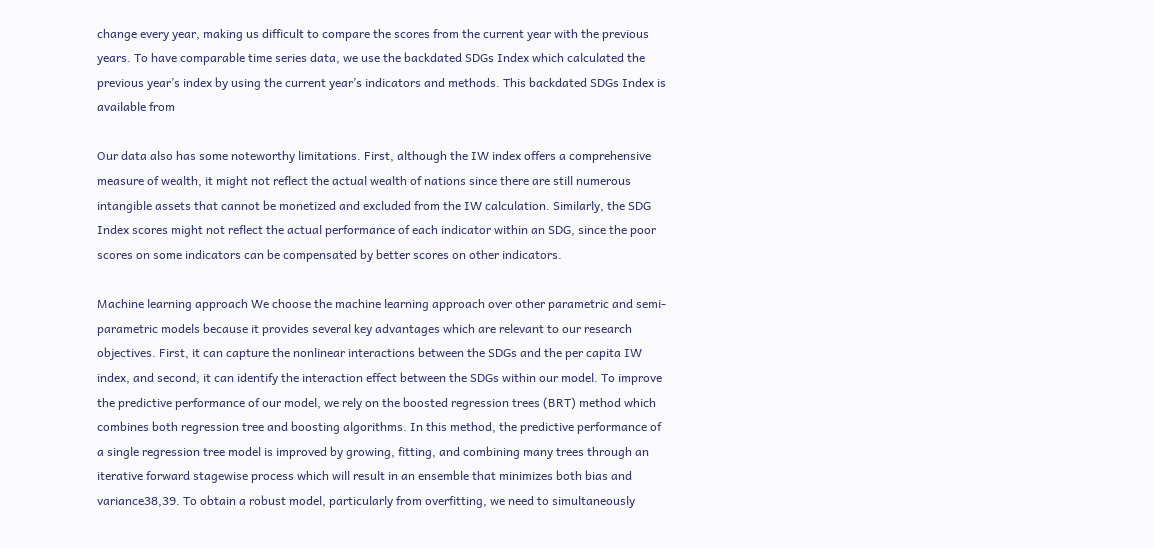change every year, making us difficult to compare the scores from the current year with the previous years. To have comparable time series data, we use the backdated SDGs Index which calculated the previous year’s index by using the current year’s indicators and methods. This backdated SDGs Index is available from

Our data also has some noteworthy limitations. First, although the IW index offers a comprehensive measure of wealth, it might not reflect the actual wealth of nations since there are still numerous intangible assets that cannot be monetized and excluded from the IW calculation. Similarly, the SDG Index scores might not reflect the actual performance of each indicator within an SDG, since the poor scores on some indicators can be compensated by better scores on other indicators.

Machine learning approach We choose the machine learning approach over other parametric and semi-parametric models because it provides several key advantages which are relevant to our research objectives. First, it can capture the nonlinear interactions between the SDGs and the per capita IW index, and second, it can identify the interaction effect between the SDGs within our model. To improve the predictive performance of our model, we rely on the boosted regression trees (BRT) method which combines both regression tree and boosting algorithms. In this method, the predictive performance of a single regression tree model is improved by growing, fitting, and combining many trees through an iterative forward stagewise process which will result in an ensemble that minimizes both bias and variance38,39. To obtain a robust model, particularly from overfitting, we need to simultaneously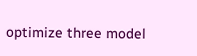optimize three model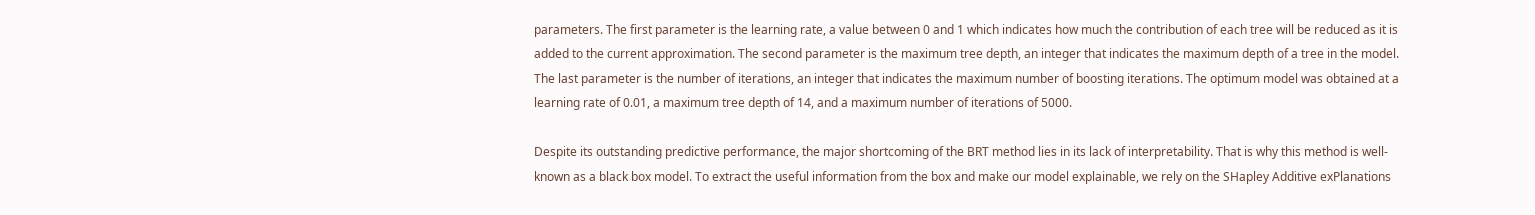parameters. The first parameter is the learning rate, a value between 0 and 1 which indicates how much the contribution of each tree will be reduced as it is added to the current approximation. The second parameter is the maximum tree depth, an integer that indicates the maximum depth of a tree in the model. The last parameter is the number of iterations, an integer that indicates the maximum number of boosting iterations. The optimum model was obtained at a learning rate of 0.01, a maximum tree depth of 14, and a maximum number of iterations of 5000.

Despite its outstanding predictive performance, the major shortcoming of the BRT method lies in its lack of interpretability. That is why this method is well-known as a black box model. To extract the useful information from the box and make our model explainable, we rely on the SHapley Additive exPlanations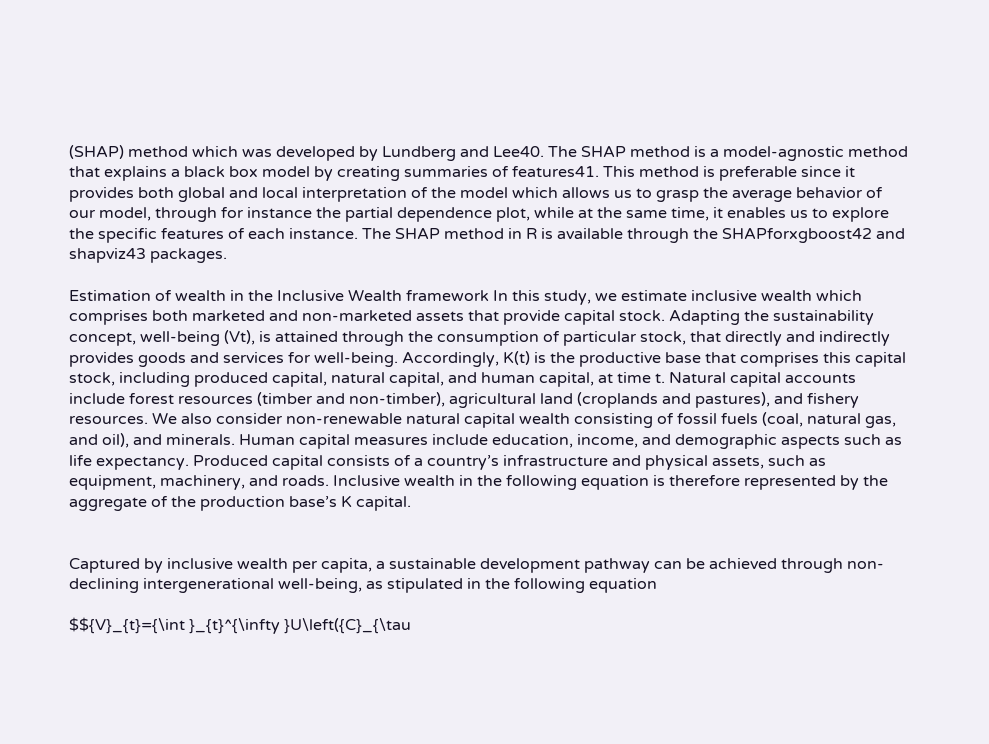(SHAP) method which was developed by Lundberg and Lee40. The SHAP method is a model-agnostic method that explains a black box model by creating summaries of features41. This method is preferable since it provides both global and local interpretation of the model which allows us to grasp the average behavior of our model, through for instance the partial dependence plot, while at the same time, it enables us to explore the specific features of each instance. The SHAP method in R is available through the SHAPforxgboost42 and shapviz43 packages.

Estimation of wealth in the Inclusive Wealth framework In this study, we estimate inclusive wealth which comprises both marketed and non-marketed assets that provide capital stock. Adapting the sustainability concept, well-being (Vt), is attained through the consumption of particular stock, that directly and indirectly provides goods and services for well-being. Accordingly, K(t) is the productive base that comprises this capital stock, including produced capital, natural capital, and human capital, at time t. Natural capital accounts include forest resources (timber and non-timber), agricultural land (croplands and pastures), and fishery resources. We also consider non-renewable natural capital wealth consisting of fossil fuels (coal, natural gas, and oil), and minerals. Human capital measures include education, income, and demographic aspects such as life expectancy. Produced capital consists of a country’s infrastructure and physical assets, such as equipment, machinery, and roads. Inclusive wealth in the following equation is therefore represented by the aggregate of the production base’s K capital.


Captured by inclusive wealth per capita, a sustainable development pathway can be achieved through non-declining intergenerational well-being, as stipulated in the following equation

$${V}_{t}={\int }_{t}^{\infty }U\left({C}_{\tau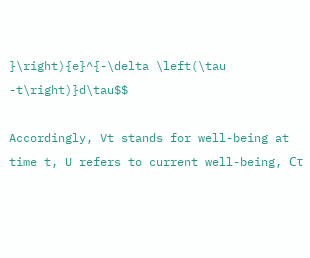}\right){e}^{-\delta \left(\tau -t\right)}d\tau$$

Accordingly, Vt stands for well-being at time t, U refers to current well-being, Cτ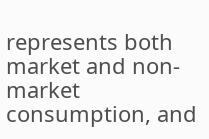represents both market and non-market consumption, and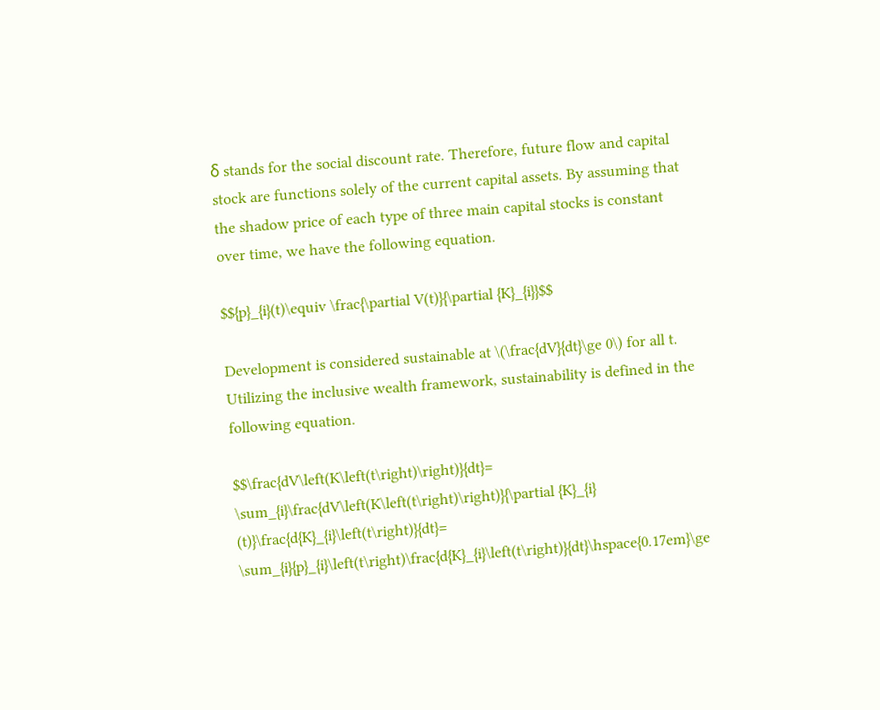δ stands for the social discount rate. Therefore, future flow and capital stock are functions solely of the current capital assets. By assuming that the shadow price of each type of three main capital stocks is constant over time, we have the following equation.

$${p}_{i}(t)\equiv \frac{\partial V(t)}{\partial {K}_{i}}$$

Development is considered sustainable at \(\frac{dV}{dt}\ge 0\) for all t. Utilizing the inclusive wealth framework, sustainability is defined in the following equation.

$$\frac{dV\left(K\left(t\right)\right)}{dt}= \sum_{i}\frac{dV\left(K\left(t\right)\right)}{\partial {K}_{i} (t)}\frac{d{K}_{i}\left(t\right)}{dt}= \sum_{i}{p}_{i}\left(t\right)\frac{d{K}_{i}\left(t\right)}{dt}\hspace{0.17em}\ge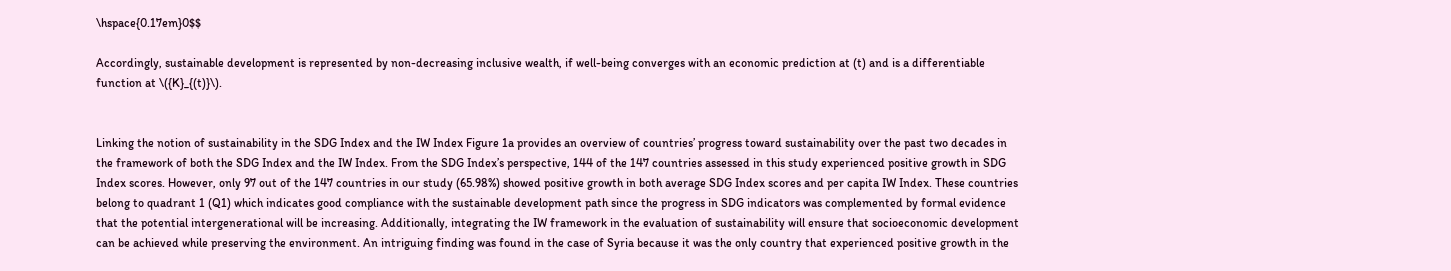\hspace{0.17em}0$$

Accordingly, sustainable development is represented by non-decreasing inclusive wealth, if well-being converges with an economic prediction at (t) and is a differentiable function at \({K}_{(t)}\).


Linking the notion of sustainability in the SDG Index and the IW Index Figure 1a provides an overview of countries’ progress toward sustainability over the past two decades in the framework of both the SDG Index and the IW Index. From the SDG Index’s perspective, 144 of the 147 countries assessed in this study experienced positive growth in SDG Index scores. However, only 97 out of the 147 countries in our study (65.98%) showed positive growth in both average SDG Index scores and per capita IW Index. These countries belong to quadrant 1 (Q1) which indicates good compliance with the sustainable development path since the progress in SDG indicators was complemented by formal evidence that the potential intergenerational will be increasing. Additionally, integrating the IW framework in the evaluation of sustainability will ensure that socioeconomic development can be achieved while preserving the environment. An intriguing finding was found in the case of Syria because it was the only country that experienced positive growth in the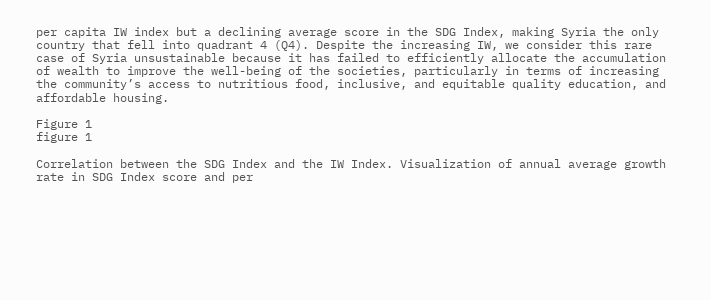per capita IW index but a declining average score in the SDG Index, making Syria the only country that fell into quadrant 4 (Q4). Despite the increasing IW, we consider this rare case of Syria unsustainable because it has failed to efficiently allocate the accumulation of wealth to improve the well-being of the societies, particularly in terms of increasing the community’s access to nutritious food, inclusive, and equitable quality education, and affordable housing.

Figure 1
figure 1

Correlation between the SDG Index and the IW Index. Visualization of annual average growth rate in SDG Index score and per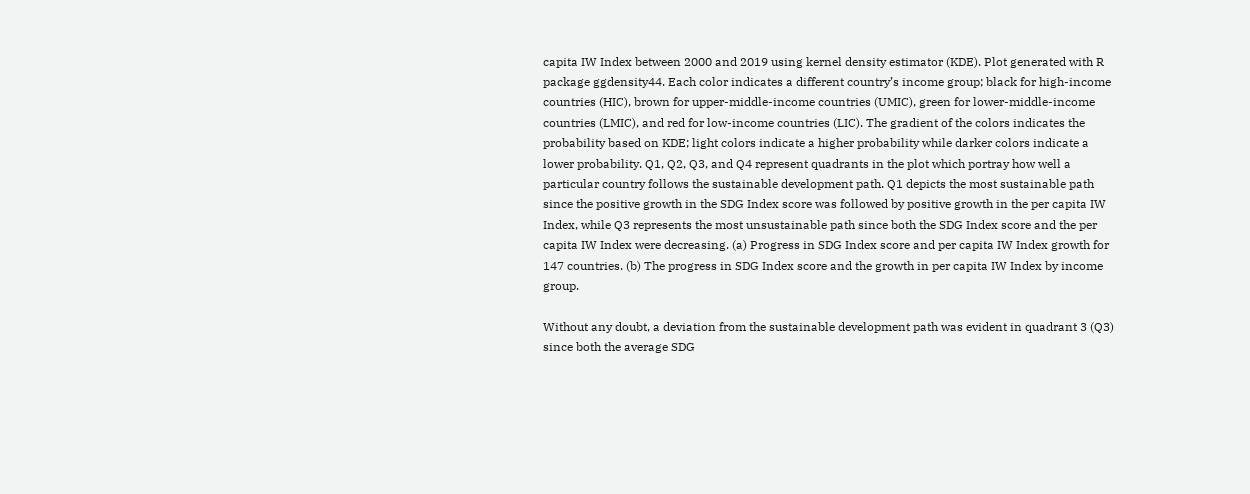capita IW Index between 2000 and 2019 using kernel density estimator (KDE). Plot generated with R package ggdensity44. Each color indicates a different country’s income group; black for high-income countries (HIC), brown for upper-middle-income countries (UMIC), green for lower-middle-income countries (LMIC), and red for low-income countries (LIC). The gradient of the colors indicates the probability based on KDE; light colors indicate a higher probability while darker colors indicate a lower probability. Q1, Q2, Q3, and Q4 represent quadrants in the plot which portray how well a particular country follows the sustainable development path. Q1 depicts the most sustainable path since the positive growth in the SDG Index score was followed by positive growth in the per capita IW Index, while Q3 represents the most unsustainable path since both the SDG Index score and the per capita IW Index were decreasing. (a) Progress in SDG Index score and per capita IW Index growth for 147 countries. (b) The progress in SDG Index score and the growth in per capita IW Index by income group.

Without any doubt, a deviation from the sustainable development path was evident in quadrant 3 (Q3) since both the average SDG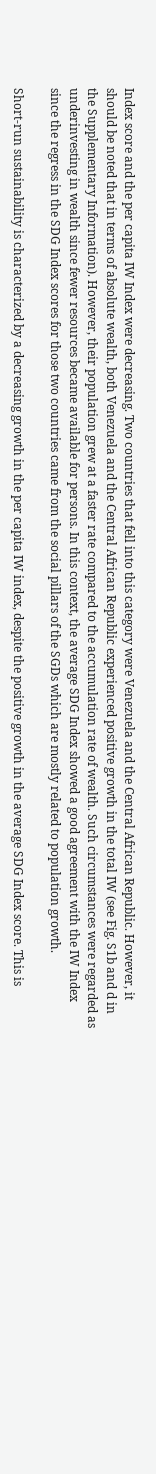Index score and the per capita IW Index were decreasing. Two countries that fell into this category were Venezuela and the Central African Republic. However, it should be noted that in terms of absolute wealth, both Venezuela and the Central African Republic experienced positive growth in the total IW (see Fig. S1b and d in the Supplementary Information). However, their population grew at a faster rate compared to the accumulation rate of wealth. Such circumstances were regarded as underinvesting in wealth since fewer resources became available for persons. In this context, the average SDG Index showed a good agreement with the IW Index since the regress in the SDG Index scores for those two countries came from the social pillars of the SGDs which are mostly related to population growth.

Short-run sustainability is characterized by a decreasing growth in the per capita IW index, despite the positive growth in the average SDG Index score. This is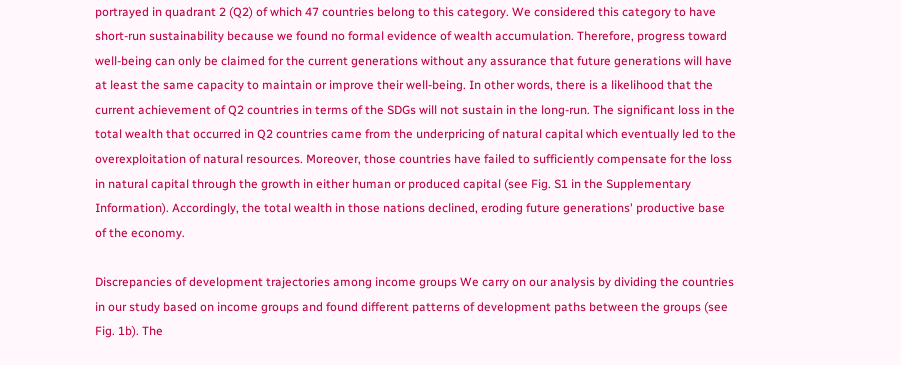portrayed in quadrant 2 (Q2) of which 47 countries belong to this category. We considered this category to have short-run sustainability because we found no formal evidence of wealth accumulation. Therefore, progress toward well-being can only be claimed for the current generations without any assurance that future generations will have at least the same capacity to maintain or improve their well-being. In other words, there is a likelihood that the current achievement of Q2 countries in terms of the SDGs will not sustain in the long-run. The significant loss in the total wealth that occurred in Q2 countries came from the underpricing of natural capital which eventually led to the overexploitation of natural resources. Moreover, those countries have failed to sufficiently compensate for the loss in natural capital through the growth in either human or produced capital (see Fig. S1 in the Supplementary Information). Accordingly, the total wealth in those nations declined, eroding future generations' productive base of the economy.

Discrepancies of development trajectories among income groups We carry on our analysis by dividing the countries in our study based on income groups and found different patterns of development paths between the groups (see Fig. 1b). The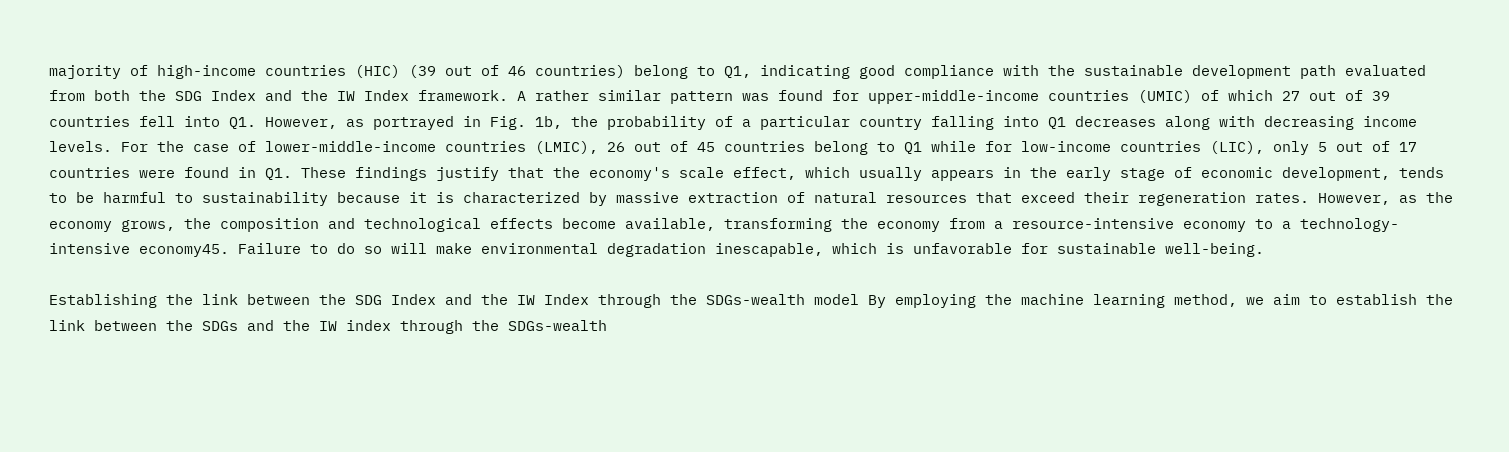majority of high-income countries (HIC) (39 out of 46 countries) belong to Q1, indicating good compliance with the sustainable development path evaluated from both the SDG Index and the IW Index framework. A rather similar pattern was found for upper-middle-income countries (UMIC) of which 27 out of 39 countries fell into Q1. However, as portrayed in Fig. 1b, the probability of a particular country falling into Q1 decreases along with decreasing income levels. For the case of lower-middle-income countries (LMIC), 26 out of 45 countries belong to Q1 while for low-income countries (LIC), only 5 out of 17 countries were found in Q1. These findings justify that the economy's scale effect, which usually appears in the early stage of economic development, tends to be harmful to sustainability because it is characterized by massive extraction of natural resources that exceed their regeneration rates. However, as the economy grows, the composition and technological effects become available, transforming the economy from a resource-intensive economy to a technology-intensive economy45. Failure to do so will make environmental degradation inescapable, which is unfavorable for sustainable well-being.

Establishing the link between the SDG Index and the IW Index through the SDGs-wealth model By employing the machine learning method, we aim to establish the link between the SDGs and the IW index through the SDGs-wealth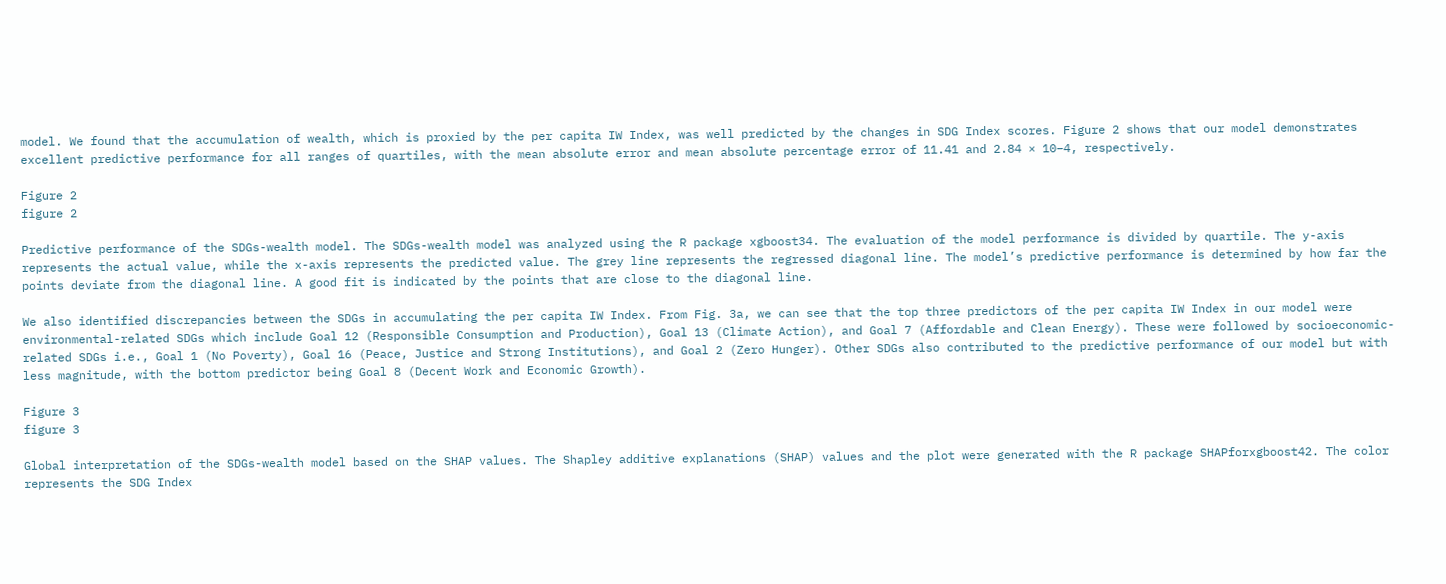model. We found that the accumulation of wealth, which is proxied by the per capita IW Index, was well predicted by the changes in SDG Index scores. Figure 2 shows that our model demonstrates excellent predictive performance for all ranges of quartiles, with the mean absolute error and mean absolute percentage error of 11.41 and 2.84 × 10−4, respectively.

Figure 2
figure 2

Predictive performance of the SDGs-wealth model. The SDGs-wealth model was analyzed using the R package xgboost34. The evaluation of the model performance is divided by quartile. The y-axis represents the actual value, while the x-axis represents the predicted value. The grey line represents the regressed diagonal line. The model’s predictive performance is determined by how far the points deviate from the diagonal line. A good fit is indicated by the points that are close to the diagonal line.

We also identified discrepancies between the SDGs in accumulating the per capita IW Index. From Fig. 3a, we can see that the top three predictors of the per capita IW Index in our model were environmental-related SDGs which include Goal 12 (Responsible Consumption and Production), Goal 13 (Climate Action), and Goal 7 (Affordable and Clean Energy). These were followed by socioeconomic-related SDGs i.e., Goal 1 (No Poverty), Goal 16 (Peace, Justice and Strong Institutions), and Goal 2 (Zero Hunger). Other SDGs also contributed to the predictive performance of our model but with less magnitude, with the bottom predictor being Goal 8 (Decent Work and Economic Growth).

Figure 3
figure 3

Global interpretation of the SDGs-wealth model based on the SHAP values. The Shapley additive explanations (SHAP) values and the plot were generated with the R package SHAPforxgboost42. The color represents the SDG Index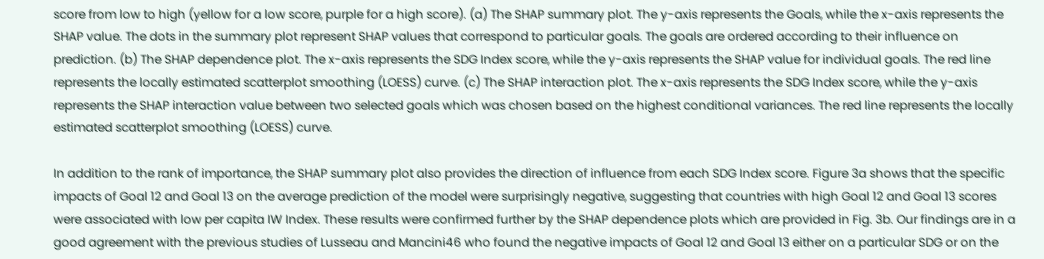score from low to high (yellow for a low score, purple for a high score). (a) The SHAP summary plot. The y-axis represents the Goals, while the x-axis represents the SHAP value. The dots in the summary plot represent SHAP values that correspond to particular goals. The goals are ordered according to their influence on prediction. (b) The SHAP dependence plot. The x-axis represents the SDG Index score, while the y-axis represents the SHAP value for individual goals. The red line represents the locally estimated scatterplot smoothing (LOESS) curve. (c) The SHAP interaction plot. The x-axis represents the SDG Index score, while the y-axis represents the SHAP interaction value between two selected goals which was chosen based on the highest conditional variances. The red line represents the locally estimated scatterplot smoothing (LOESS) curve.

In addition to the rank of importance, the SHAP summary plot also provides the direction of influence from each SDG Index score. Figure 3a shows that the specific impacts of Goal 12 and Goal 13 on the average prediction of the model were surprisingly negative, suggesting that countries with high Goal 12 and Goal 13 scores were associated with low per capita IW Index. These results were confirmed further by the SHAP dependence plots which are provided in Fig. 3b. Our findings are in a good agreement with the previous studies of Lusseau and Mancini46 who found the negative impacts of Goal 12 and Goal 13 either on a particular SDG or on the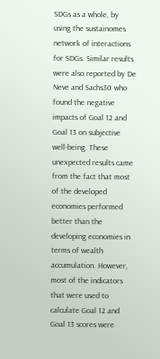SDGs as a whole, by using the sustainomes network of interactions for SDGs. Similar results were also reported by De Neve and Sachs30 who found the negative impacts of Goal 12 and Goal 13 on subjective well-being. These unexpected results came from the fact that most of the developed economies performed better than the developing economies in terms of wealth accumulation. However, most of the indicators that were used to calculate Goal 12 and Goal 13 scores were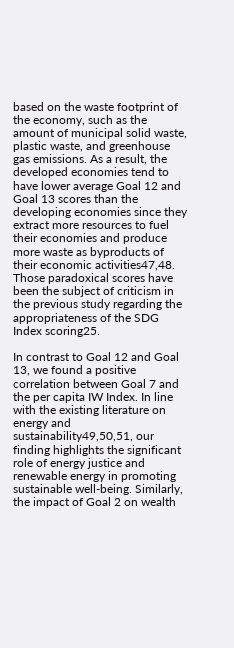based on the waste footprint of the economy, such as the amount of municipal solid waste, plastic waste, and greenhouse gas emissions. As a result, the developed economies tend to have lower average Goal 12 and Goal 13 scores than the developing economies since they extract more resources to fuel their economies and produce more waste as byproducts of their economic activities47,48. Those paradoxical scores have been the subject of criticism in the previous study regarding the appropriateness of the SDG Index scoring25.

In contrast to Goal 12 and Goal 13, we found a positive correlation between Goal 7 and the per capita IW Index. In line with the existing literature on energy and sustainability49,50,51, our finding highlights the significant role of energy justice and renewable energy in promoting sustainable well-being. Similarly, the impact of Goal 2 on wealth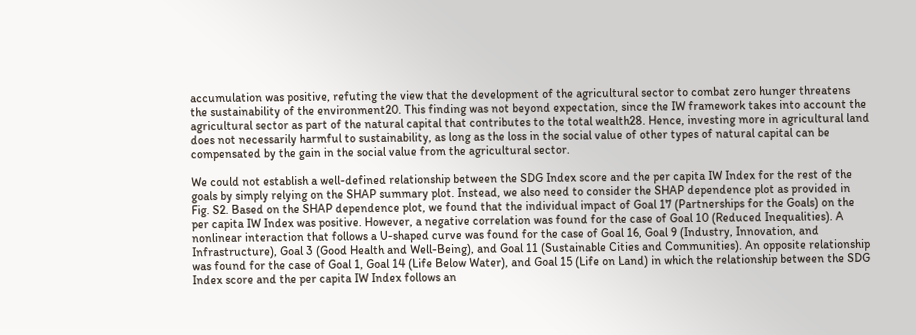accumulation was positive, refuting the view that the development of the agricultural sector to combat zero hunger threatens the sustainability of the environment20. This finding was not beyond expectation, since the IW framework takes into account the agricultural sector as part of the natural capital that contributes to the total wealth28. Hence, investing more in agricultural land does not necessarily harmful to sustainability, as long as the loss in the social value of other types of natural capital can be compensated by the gain in the social value from the agricultural sector.

We could not establish a well-defined relationship between the SDG Index score and the per capita IW Index for the rest of the goals by simply relying on the SHAP summary plot. Instead, we also need to consider the SHAP dependence plot as provided in Fig. S2. Based on the SHAP dependence plot, we found that the individual impact of Goal 17 (Partnerships for the Goals) on the per capita IW Index was positive. However, a negative correlation was found for the case of Goal 10 (Reduced Inequalities). A nonlinear interaction that follows a U-shaped curve was found for the case of Goal 16, Goal 9 (Industry, Innovation, and Infrastructure), Goal 3 (Good Health and Well-Being), and Goal 11 (Sustainable Cities and Communities). An opposite relationship was found for the case of Goal 1, Goal 14 (Life Below Water), and Goal 15 (Life on Land) in which the relationship between the SDG Index score and the per capita IW Index follows an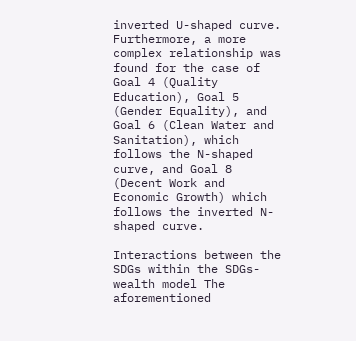inverted U-shaped curve. Furthermore, a more complex relationship was found for the case of Goal 4 (Quality Education), Goal 5 (Gender Equality), and Goal 6 (Clean Water and Sanitation), which follows the N-shaped curve, and Goal 8 (Decent Work and Economic Growth) which follows the inverted N-shaped curve.

Interactions between the SDGs within the SDGs-wealth model The aforementioned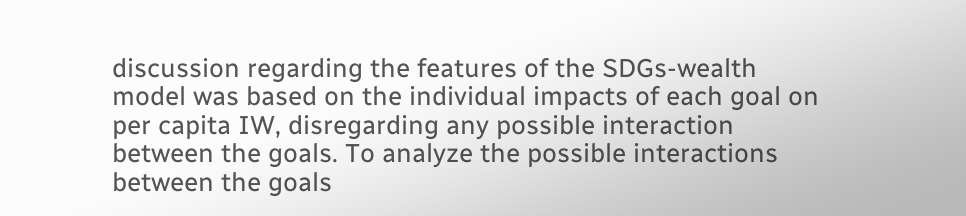discussion regarding the features of the SDGs-wealth model was based on the individual impacts of each goal on per capita IW, disregarding any possible interaction between the goals. To analyze the possible interactions between the goals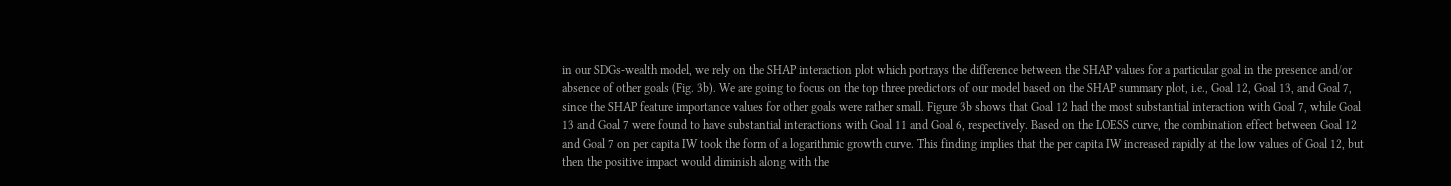in our SDGs-wealth model, we rely on the SHAP interaction plot which portrays the difference between the SHAP values for a particular goal in the presence and/or absence of other goals (Fig. 3b). We are going to focus on the top three predictors of our model based on the SHAP summary plot, i.e., Goal 12, Goal 13, and Goal 7, since the SHAP feature importance values for other goals were rather small. Figure 3b shows that Goal 12 had the most substantial interaction with Goal 7, while Goal 13 and Goal 7 were found to have substantial interactions with Goal 11 and Goal 6, respectively. Based on the LOESS curve, the combination effect between Goal 12 and Goal 7 on per capita IW took the form of a logarithmic growth curve. This finding implies that the per capita IW increased rapidly at the low values of Goal 12, but then the positive impact would diminish along with the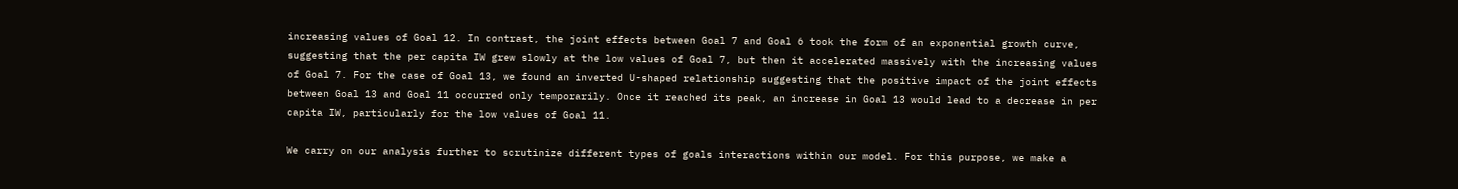increasing values of Goal 12. In contrast, the joint effects between Goal 7 and Goal 6 took the form of an exponential growth curve, suggesting that the per capita IW grew slowly at the low values of Goal 7, but then it accelerated massively with the increasing values of Goal 7. For the case of Goal 13, we found an inverted U-shaped relationship suggesting that the positive impact of the joint effects between Goal 13 and Goal 11 occurred only temporarily. Once it reached its peak, an increase in Goal 13 would lead to a decrease in per capita IW, particularly for the low values of Goal 11.

We carry on our analysis further to scrutinize different types of goals interactions within our model. For this purpose, we make a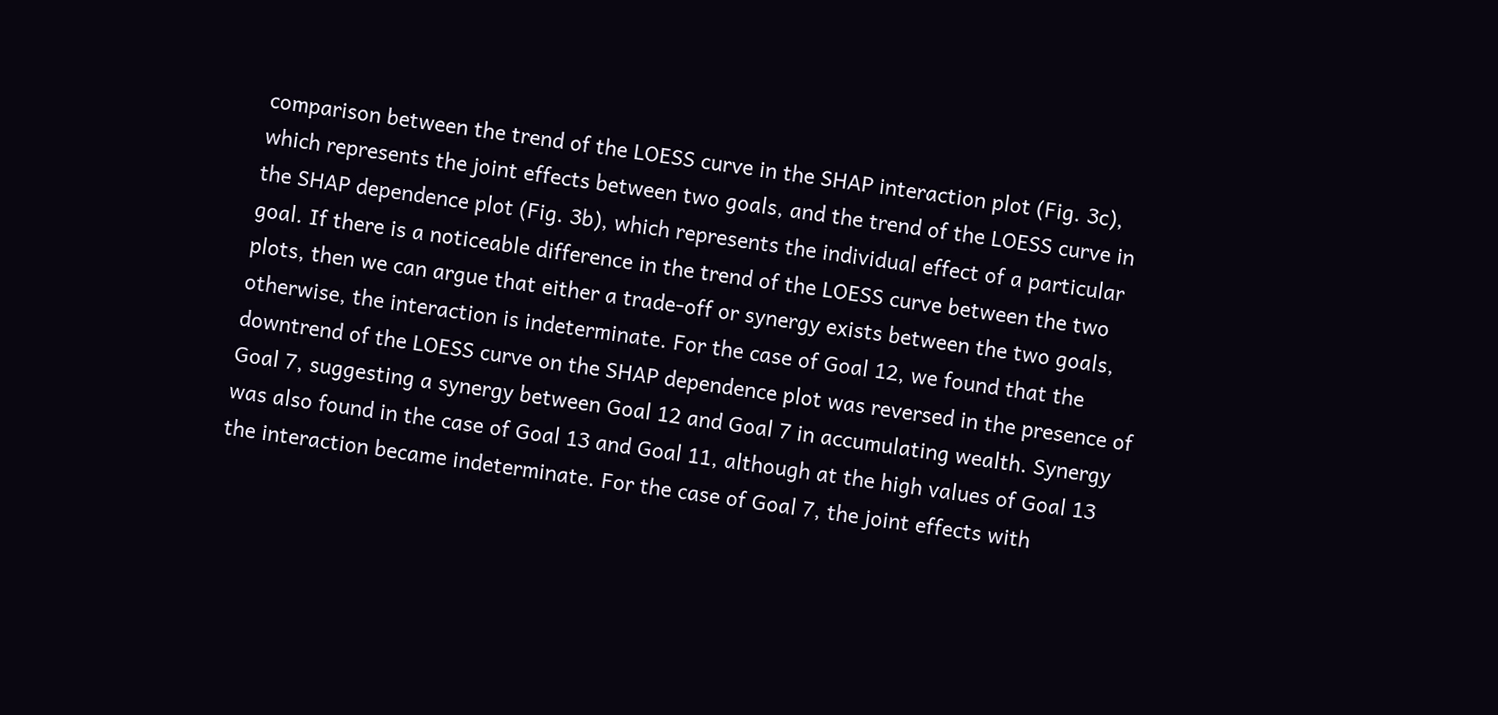comparison between the trend of the LOESS curve in the SHAP interaction plot (Fig. 3c), which represents the joint effects between two goals, and the trend of the LOESS curve in the SHAP dependence plot (Fig. 3b), which represents the individual effect of a particular goal. If there is a noticeable difference in the trend of the LOESS curve between the two plots, then we can argue that either a trade-off or synergy exists between the two goals, otherwise, the interaction is indeterminate. For the case of Goal 12, we found that the downtrend of the LOESS curve on the SHAP dependence plot was reversed in the presence of Goal 7, suggesting a synergy between Goal 12 and Goal 7 in accumulating wealth. Synergy was also found in the case of Goal 13 and Goal 11, although at the high values of Goal 13 the interaction became indeterminate. For the case of Goal 7, the joint effects with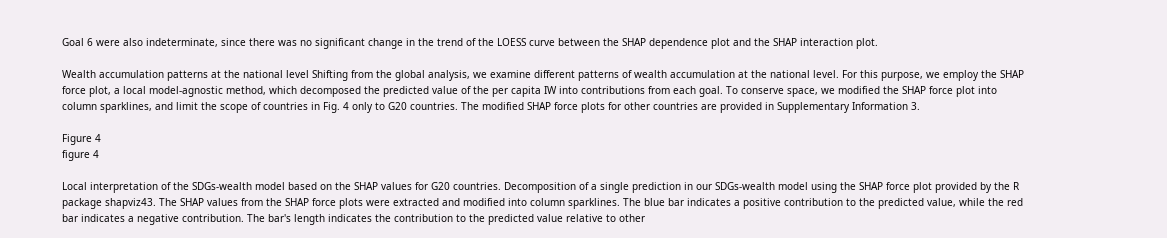Goal 6 were also indeterminate, since there was no significant change in the trend of the LOESS curve between the SHAP dependence plot and the SHAP interaction plot.

Wealth accumulation patterns at the national level Shifting from the global analysis, we examine different patterns of wealth accumulation at the national level. For this purpose, we employ the SHAP force plot, a local model-agnostic method, which decomposed the predicted value of the per capita IW into contributions from each goal. To conserve space, we modified the SHAP force plot into column sparklines, and limit the scope of countries in Fig. 4 only to G20 countries. The modified SHAP force plots for other countries are provided in Supplementary Information 3.

Figure 4
figure 4

Local interpretation of the SDGs-wealth model based on the SHAP values for G20 countries. Decomposition of a single prediction in our SDGs-wealth model using the SHAP force plot provided by the R package shapviz43. The SHAP values from the SHAP force plots were extracted and modified into column sparklines. The blue bar indicates a positive contribution to the predicted value, while the red bar indicates a negative contribution. The bar's length indicates the contribution to the predicted value relative to other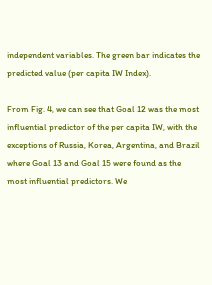independent variables. The green bar indicates the predicted value (per capita IW Index).

From Fig. 4, we can see that Goal 12 was the most influential predictor of the per capita IW, with the exceptions of Russia, Korea, Argentina, and Brazil where Goal 13 and Goal 15 were found as the most influential predictors. We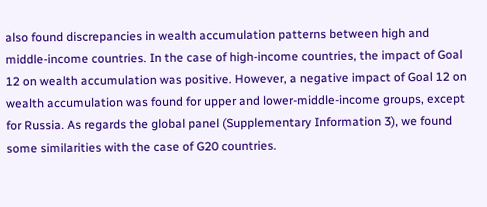also found discrepancies in wealth accumulation patterns between high and middle-income countries. In the case of high-income countries, the impact of Goal 12 on wealth accumulation was positive. However, a negative impact of Goal 12 on wealth accumulation was found for upper and lower-middle-income groups, except for Russia. As regards the global panel (Supplementary Information 3), we found some similarities with the case of G20 countries.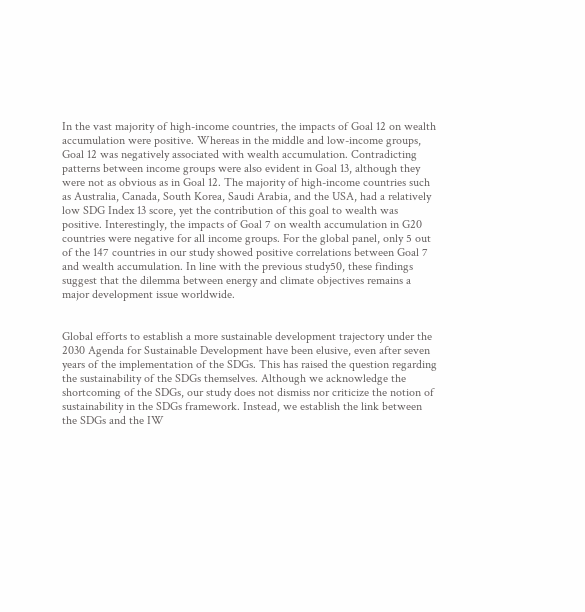In the vast majority of high-income countries, the impacts of Goal 12 on wealth accumulation were positive. Whereas in the middle and low-income groups, Goal 12 was negatively associated with wealth accumulation. Contradicting patterns between income groups were also evident in Goal 13, although they were not as obvious as in Goal 12. The majority of high-income countries such as Australia, Canada, South Korea, Saudi Arabia, and the USA, had a relatively low SDG Index 13 score, yet the contribution of this goal to wealth was positive. Interestingly, the impacts of Goal 7 on wealth accumulation in G20 countries were negative for all income groups. For the global panel, only 5 out of the 147 countries in our study showed positive correlations between Goal 7 and wealth accumulation. In line with the previous study50, these findings suggest that the dilemma between energy and climate objectives remains a major development issue worldwide.


Global efforts to establish a more sustainable development trajectory under the 2030 Agenda for Sustainable Development have been elusive, even after seven years of the implementation of the SDGs. This has raised the question regarding the sustainability of the SDGs themselves. Although we acknowledge the shortcoming of the SDGs, our study does not dismiss nor criticize the notion of sustainability in the SDGs framework. Instead, we establish the link between the SDGs and the IW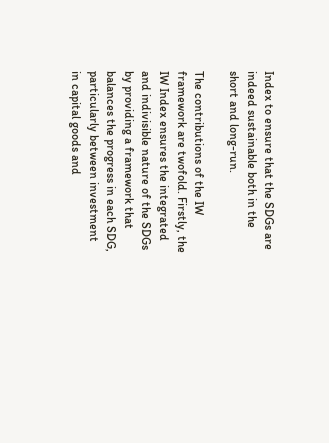Index to ensure that the SDGs are indeed sustainable both in the short and long-run.

The contributions of the IW framework are twofold. Firstly, the IW Index ensures the integrated and indivisible nature of the SDGs by providing a framework that balances the progress in each SDG, particularly between investment in capital goods and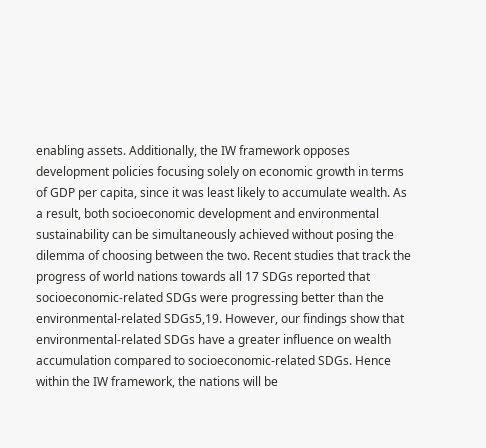enabling assets. Additionally, the IW framework opposes development policies focusing solely on economic growth in terms of GDP per capita, since it was least likely to accumulate wealth. As a result, both socioeconomic development and environmental sustainability can be simultaneously achieved without posing the dilemma of choosing between the two. Recent studies that track the progress of world nations towards all 17 SDGs reported that socioeconomic-related SDGs were progressing better than the environmental-related SDGs5,19. However, our findings show that environmental-related SDGs have a greater influence on wealth accumulation compared to socioeconomic-related SDGs. Hence within the IW framework, the nations will be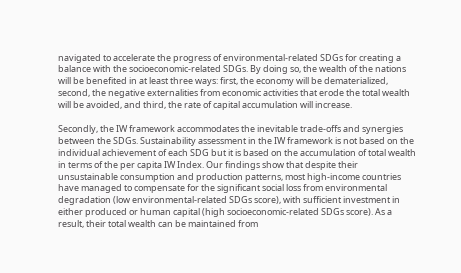navigated to accelerate the progress of environmental-related SDGs for creating a balance with the socioeconomic-related SDGs. By doing so, the wealth of the nations will be benefited in at least three ways: first, the economy will be dematerialized, second, the negative externalities from economic activities that erode the total wealth will be avoided, and third, the rate of capital accumulation will increase.

Secondly, the IW framework accommodates the inevitable trade-offs and synergies between the SDGs. Sustainability assessment in the IW framework is not based on the individual achievement of each SDG but it is based on the accumulation of total wealth in terms of the per capita IW Index. Our findings show that despite their unsustainable consumption and production patterns, most high-income countries have managed to compensate for the significant social loss from environmental degradation (low environmental-related SDGs score), with sufficient investment in either produced or human capital (high socioeconomic-related SDGs score). As a result, their total wealth can be maintained from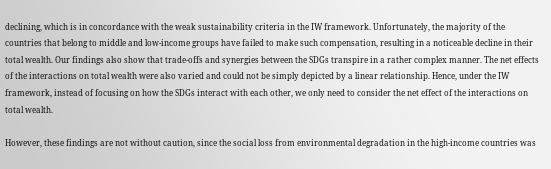declining, which is in concordance with the weak sustainability criteria in the IW framework. Unfortunately, the majority of the countries that belong to middle and low-income groups have failed to make such compensation, resulting in a noticeable decline in their total wealth. Our findings also show that trade-offs and synergies between the SDGs transpire in a rather complex manner. The net effects of the interactions on total wealth were also varied and could not be simply depicted by a linear relationship. Hence, under the IW framework, instead of focusing on how the SDGs interact with each other, we only need to consider the net effect of the interactions on total wealth.

However, these findings are not without caution, since the social loss from environmental degradation in the high-income countries was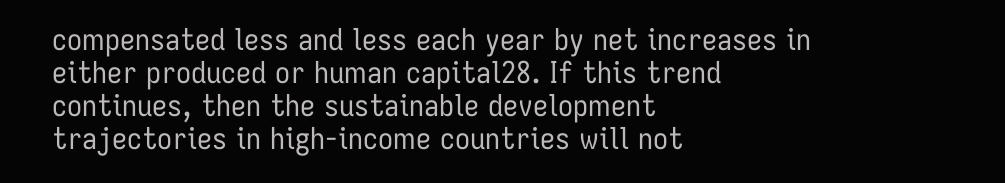compensated less and less each year by net increases in either produced or human capital28. If this trend continues, then the sustainable development trajectories in high-income countries will not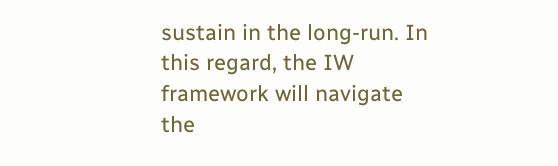sustain in the long-run. In this regard, the IW framework will navigate the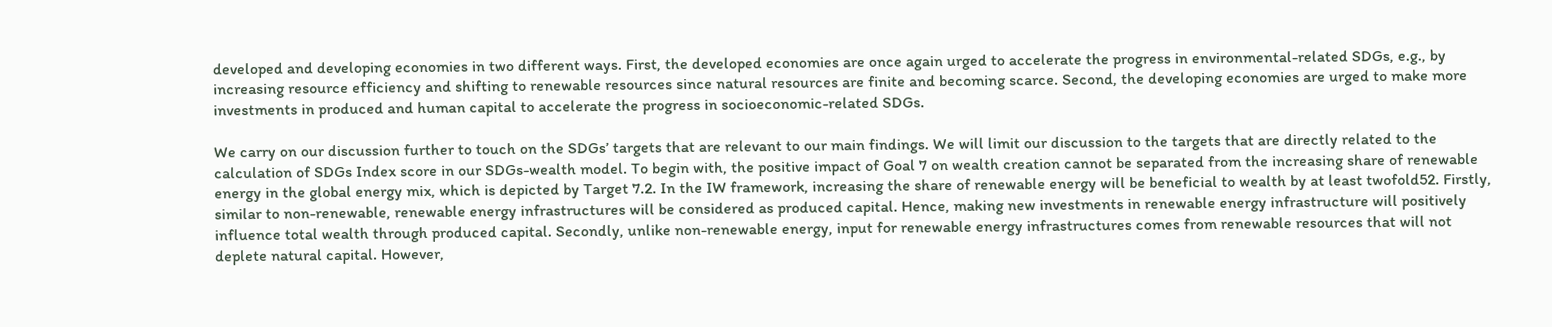developed and developing economies in two different ways. First, the developed economies are once again urged to accelerate the progress in environmental-related SDGs, e.g., by increasing resource efficiency and shifting to renewable resources since natural resources are finite and becoming scarce. Second, the developing economies are urged to make more investments in produced and human capital to accelerate the progress in socioeconomic-related SDGs.

We carry on our discussion further to touch on the SDGs’ targets that are relevant to our main findings. We will limit our discussion to the targets that are directly related to the calculation of SDGs Index score in our SDGs-wealth model. To begin with, the positive impact of Goal 7 on wealth creation cannot be separated from the increasing share of renewable energy in the global energy mix, which is depicted by Target 7.2. In the IW framework, increasing the share of renewable energy will be beneficial to wealth by at least twofold52. Firstly, similar to non-renewable, renewable energy infrastructures will be considered as produced capital. Hence, making new investments in renewable energy infrastructure will positively influence total wealth through produced capital. Secondly, unlike non-renewable energy, input for renewable energy infrastructures comes from renewable resources that will not deplete natural capital. However,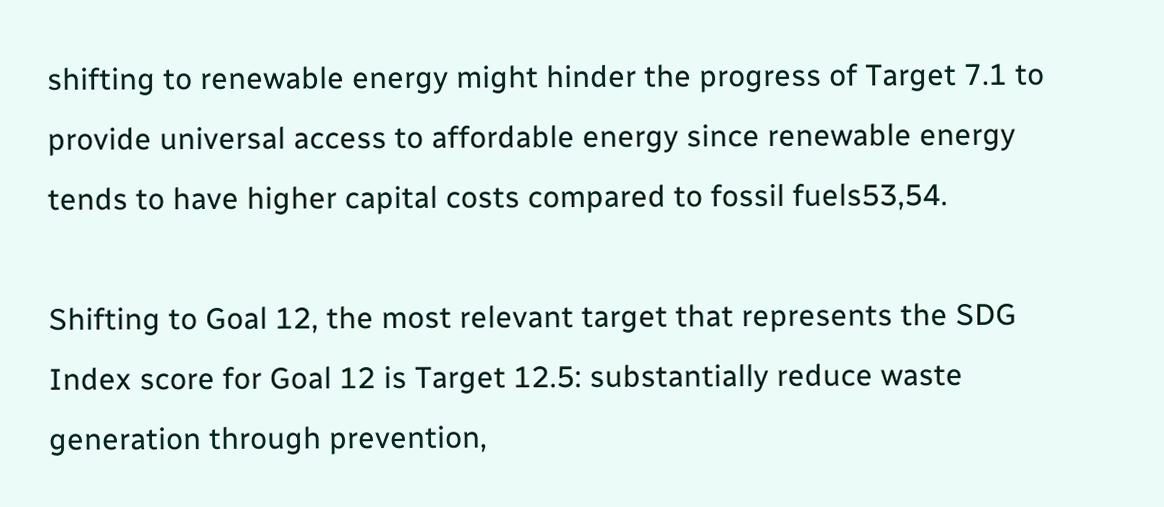shifting to renewable energy might hinder the progress of Target 7.1 to provide universal access to affordable energy since renewable energy tends to have higher capital costs compared to fossil fuels53,54.

Shifting to Goal 12, the most relevant target that represents the SDG Index score for Goal 12 is Target 12.5: substantially reduce waste generation through prevention,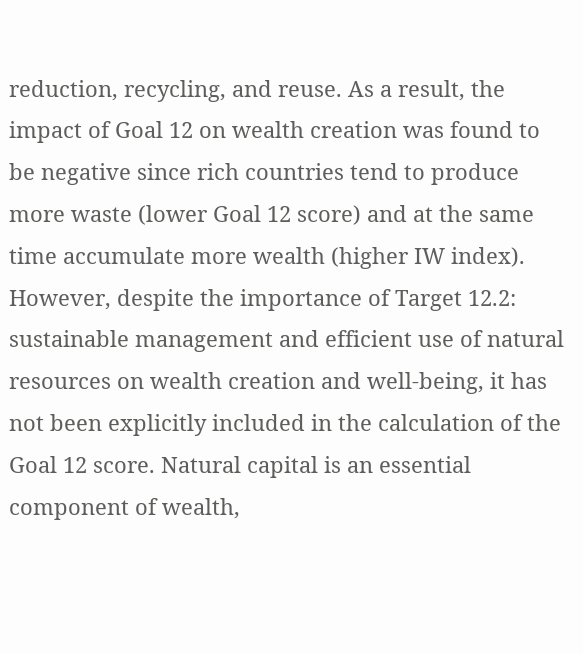reduction, recycling, and reuse. As a result, the impact of Goal 12 on wealth creation was found to be negative since rich countries tend to produce more waste (lower Goal 12 score) and at the same time accumulate more wealth (higher IW index). However, despite the importance of Target 12.2: sustainable management and efficient use of natural resources on wealth creation and well-being, it has not been explicitly included in the calculation of the Goal 12 score. Natural capital is an essential component of wealth,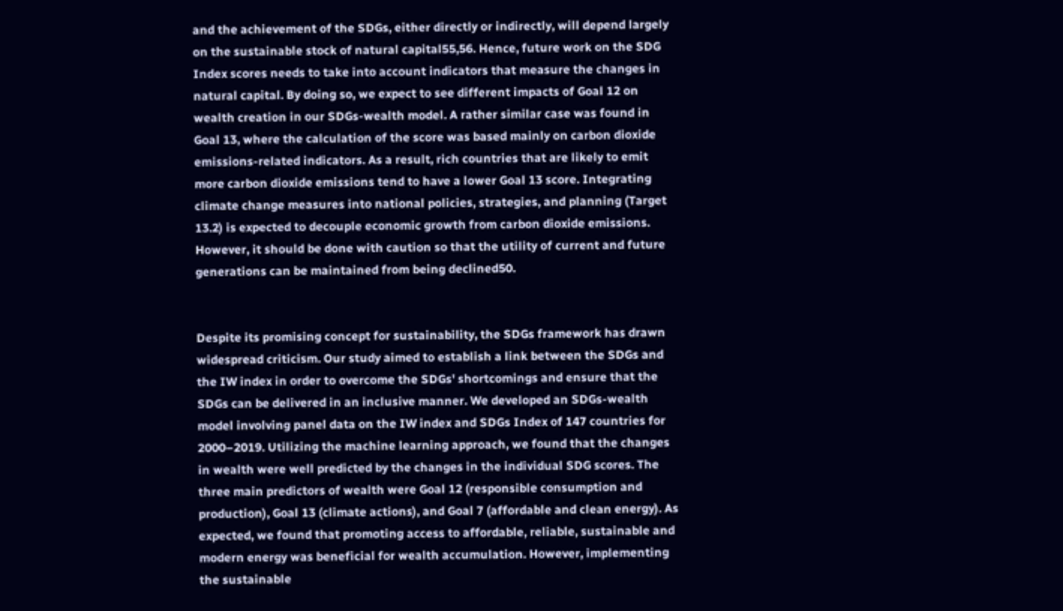and the achievement of the SDGs, either directly or indirectly, will depend largely on the sustainable stock of natural capital55,56. Hence, future work on the SDG Index scores needs to take into account indicators that measure the changes in natural capital. By doing so, we expect to see different impacts of Goal 12 on wealth creation in our SDGs-wealth model. A rather similar case was found in Goal 13, where the calculation of the score was based mainly on carbon dioxide emissions-related indicators. As a result, rich countries that are likely to emit more carbon dioxide emissions tend to have a lower Goal 13 score. Integrating climate change measures into national policies, strategies, and planning (Target 13.2) is expected to decouple economic growth from carbon dioxide emissions. However, it should be done with caution so that the utility of current and future generations can be maintained from being declined50.


Despite its promising concept for sustainability, the SDGs framework has drawn widespread criticism. Our study aimed to establish a link between the SDGs and the IW index in order to overcome the SDGs' shortcomings and ensure that the SDGs can be delivered in an inclusive manner. We developed an SDGs-wealth model involving panel data on the IW index and SDGs Index of 147 countries for 2000–2019. Utilizing the machine learning approach, we found that the changes in wealth were well predicted by the changes in the individual SDG scores. The three main predictors of wealth were Goal 12 (responsible consumption and production), Goal 13 (climate actions), and Goal 7 (affordable and clean energy). As expected, we found that promoting access to affordable, reliable, sustainable and modern energy was beneficial for wealth accumulation. However, implementing the sustainable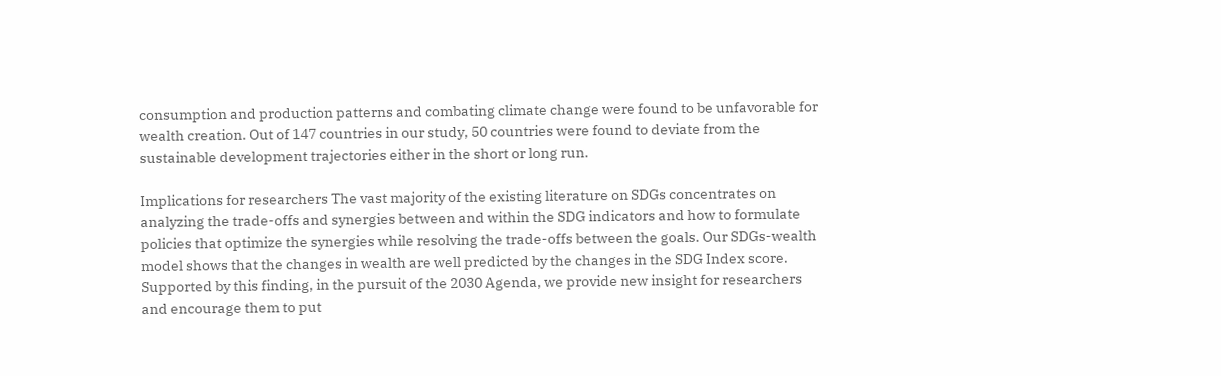consumption and production patterns and combating climate change were found to be unfavorable for wealth creation. Out of 147 countries in our study, 50 countries were found to deviate from the sustainable development trajectories either in the short or long run.

Implications for researchers The vast majority of the existing literature on SDGs concentrates on analyzing the trade-offs and synergies between and within the SDG indicators and how to formulate policies that optimize the synergies while resolving the trade-offs between the goals. Our SDGs-wealth model shows that the changes in wealth are well predicted by the changes in the SDG Index score. Supported by this finding, in the pursuit of the 2030 Agenda, we provide new insight for researchers and encourage them to put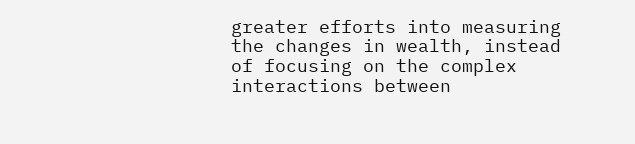greater efforts into measuring the changes in wealth, instead of focusing on the complex interactions between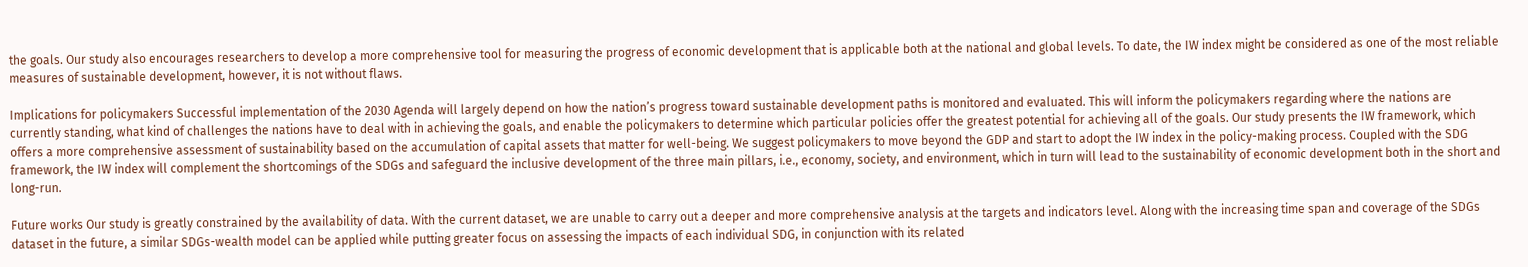the goals. Our study also encourages researchers to develop a more comprehensive tool for measuring the progress of economic development that is applicable both at the national and global levels. To date, the IW index might be considered as one of the most reliable measures of sustainable development, however, it is not without flaws.

Implications for policymakers Successful implementation of the 2030 Agenda will largely depend on how the nation’s progress toward sustainable development paths is monitored and evaluated. This will inform the policymakers regarding where the nations are currently standing, what kind of challenges the nations have to deal with in achieving the goals, and enable the policymakers to determine which particular policies offer the greatest potential for achieving all of the goals. Our study presents the IW framework, which offers a more comprehensive assessment of sustainability based on the accumulation of capital assets that matter for well-being. We suggest policymakers to move beyond the GDP and start to adopt the IW index in the policy-making process. Coupled with the SDG framework, the IW index will complement the shortcomings of the SDGs and safeguard the inclusive development of the three main pillars, i.e., economy, society, and environment, which in turn will lead to the sustainability of economic development both in the short and long-run.

Future works Our study is greatly constrained by the availability of data. With the current dataset, we are unable to carry out a deeper and more comprehensive analysis at the targets and indicators level. Along with the increasing time span and coverage of the SDGs dataset in the future, a similar SDGs-wealth model can be applied while putting greater focus on assessing the impacts of each individual SDG, in conjunction with its related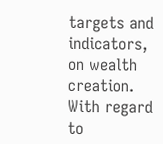targets and indicators, on wealth creation. With regard to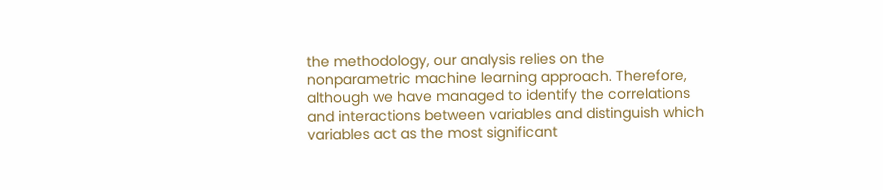the methodology, our analysis relies on the nonparametric machine learning approach. Therefore, although we have managed to identify the correlations and interactions between variables and distinguish which variables act as the most significant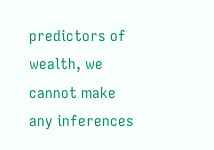predictors of wealth, we cannot make any inferences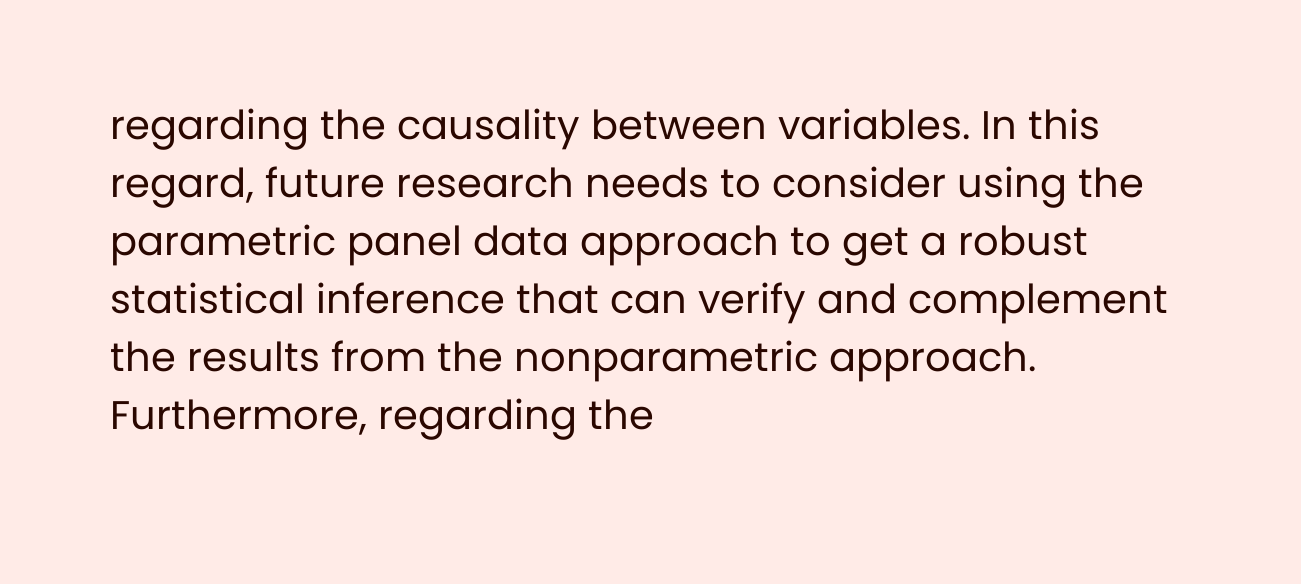regarding the causality between variables. In this regard, future research needs to consider using the parametric panel data approach to get a robust statistical inference that can verify and complement the results from the nonparametric approach. Furthermore, regarding the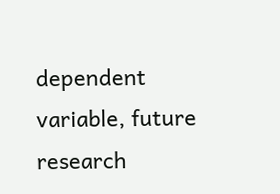dependent variable, future research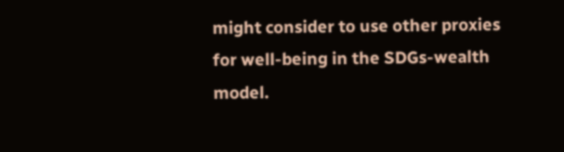might consider to use other proxies for well-being in the SDGs-wealth model.